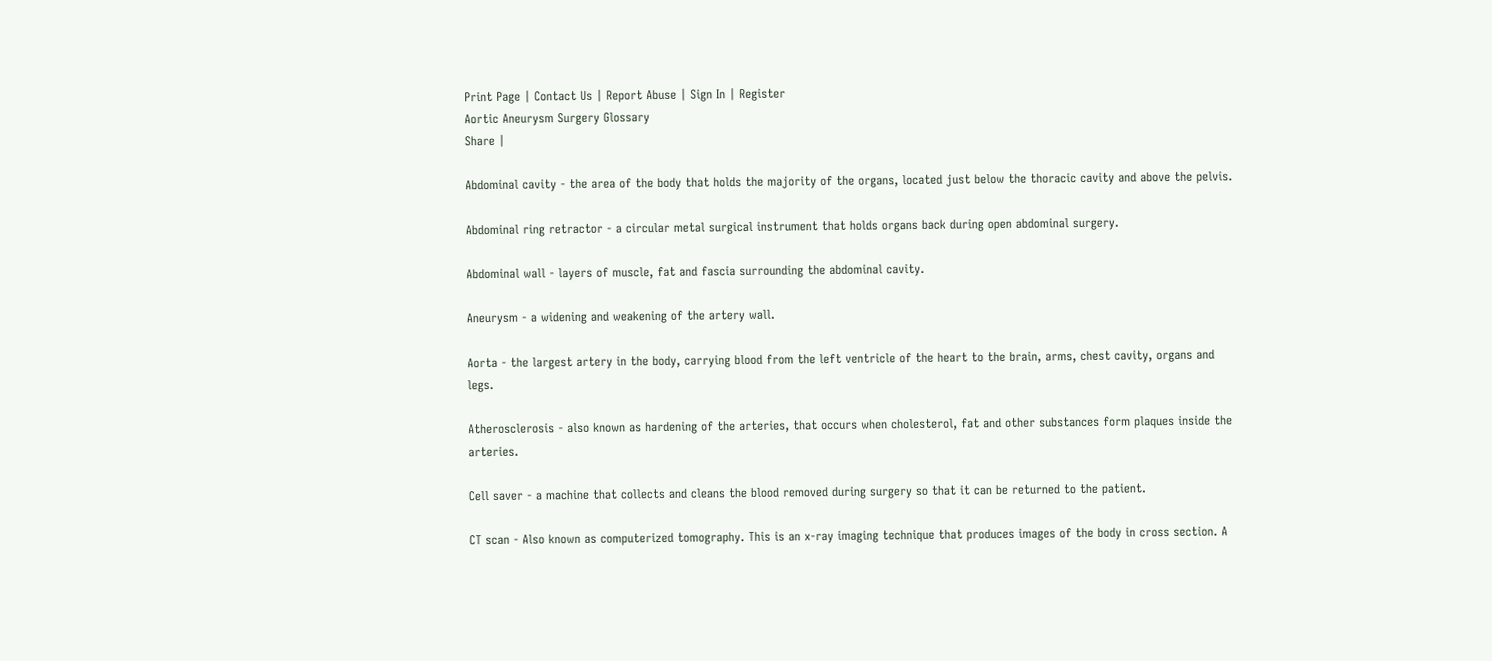Print Page | Contact Us | Report Abuse | Sign In | Register
Aortic Aneurysm Surgery Glossary
Share |

Abdominal cavity - the area of the body that holds the majority of the organs, located just below the thoracic cavity and above the pelvis.

Abdominal ring retractor - a circular metal surgical instrument that holds organs back during open abdominal surgery.

Abdominal wall - layers of muscle, fat and fascia surrounding the abdominal cavity.

Aneurysm - a widening and weakening of the artery wall.

Aorta - the largest artery in the body, carrying blood from the left ventricle of the heart to the brain, arms, chest cavity, organs and legs.

Atherosclerosis - also known as hardening of the arteries, that occurs when cholesterol, fat and other substances form plaques inside the arteries.

Cell saver - a machine that collects and cleans the blood removed during surgery so that it can be returned to the patient.

CT scan - Also known as computerized tomography. This is an x-ray imaging technique that produces images of the body in cross section. A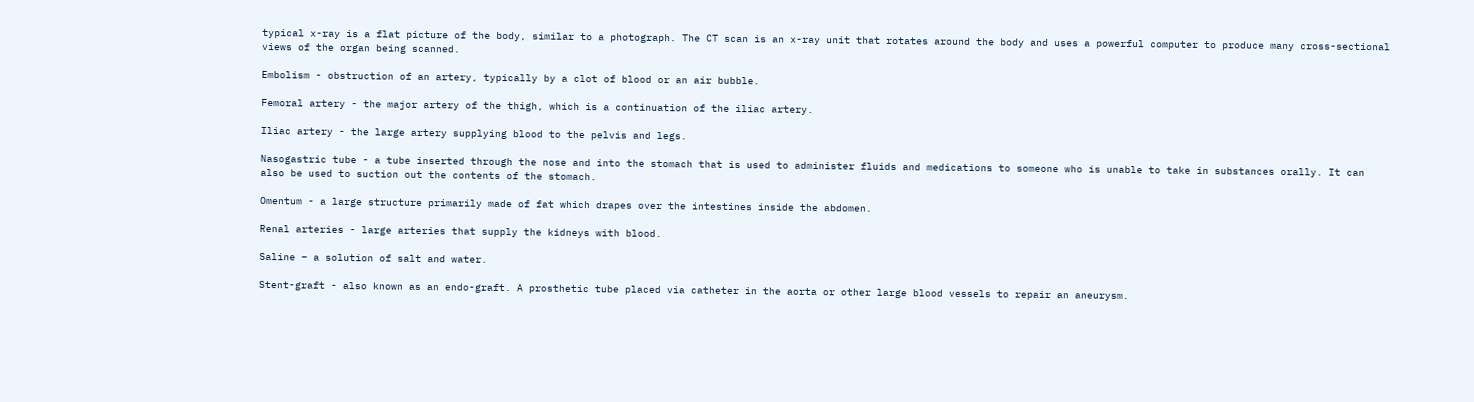typical x-ray is a flat picture of the body, similar to a photograph. The CT scan is an x-ray unit that rotates around the body and uses a powerful computer to produce many cross-sectional views of the organ being scanned.

Embolism - obstruction of an artery, typically by a clot of blood or an air bubble.

Femoral artery - the major artery of the thigh, which is a continuation of the iliac artery.

Iliac artery - the large artery supplying blood to the pelvis and legs.

Nasogastric tube - a tube inserted through the nose and into the stomach that is used to administer fluids and medications to someone who is unable to take in substances orally. It can also be used to suction out the contents of the stomach.

Omentum - a large structure primarily made of fat which drapes over the intestines inside the abdomen.

Renal arteries - large arteries that supply the kidneys with blood.

Saline – a solution of salt and water.

Stent-graft - also known as an endo-graft. A prosthetic tube placed via catheter in the aorta or other large blood vessels to repair an aneurysm.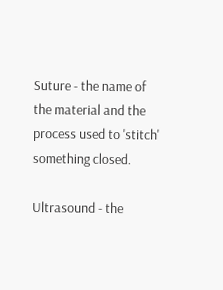Suture - the name of the material and the process used to 'stitch' something closed.

Ultrasound - the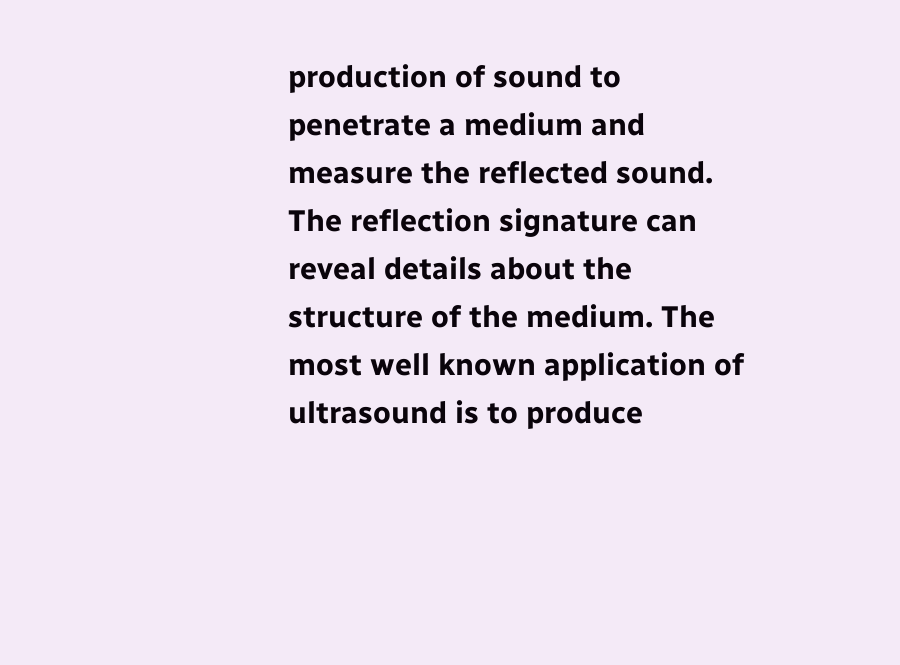production of sound to penetrate a medium and measure the reflected sound. The reflection signature can reveal details about the structure of the medium. The most well known application of ultrasound is to produce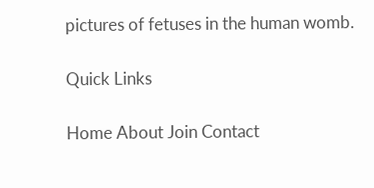pictures of fetuses in the human womb.

Quick Links

Home About Join Contact